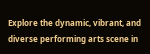Explore the dynamic, vibrant, and diverse performing arts scene in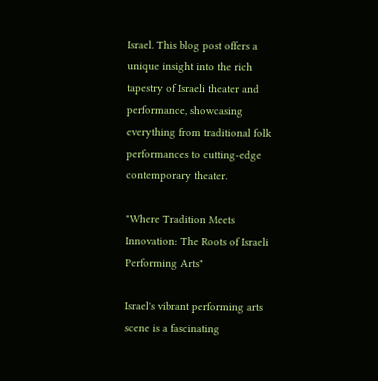Israel. This blog post offers a unique insight into the rich tapestry of Israeli theater and performance, showcasing everything from traditional folk performances to cutting-edge contemporary theater.

"Where Tradition Meets Innovation: The Roots of Israeli Performing Arts"

Israel's vibrant performing arts scene is a fascinating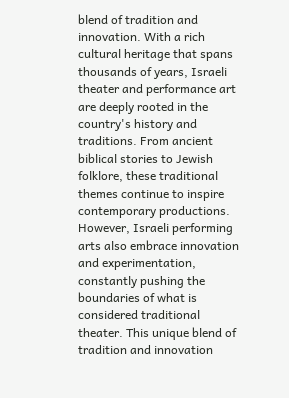blend of tradition and innovation. With a rich cultural heritage that spans thousands of years, Israeli theater and performance art are deeply rooted in the country's history and traditions. From ancient biblical stories to Jewish folklore, these traditional themes continue to inspire contemporary productions. However, Israeli performing arts also embrace innovation and experimentation, constantly pushing the boundaries of what is considered traditional theater. This unique blend of tradition and innovation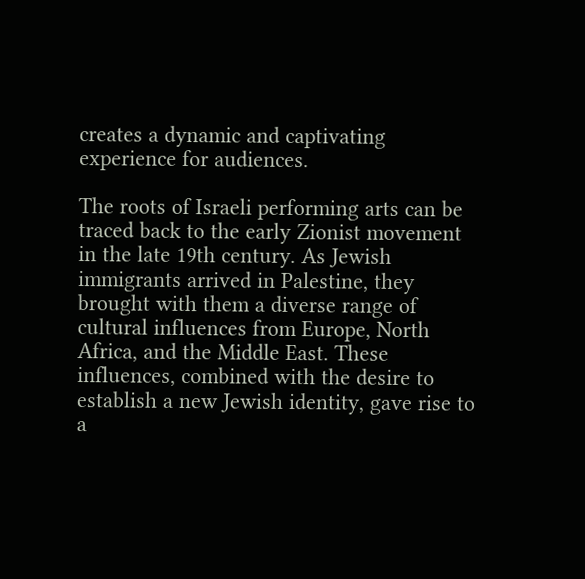creates a dynamic and captivating experience for audiences.

The roots of Israeli performing arts can be traced back to the early Zionist movement in the late 19th century. As Jewish immigrants arrived in Palestine, they brought with them a diverse range of cultural influences from Europe, North Africa, and the Middle East. These influences, combined with the desire to establish a new Jewish identity, gave rise to a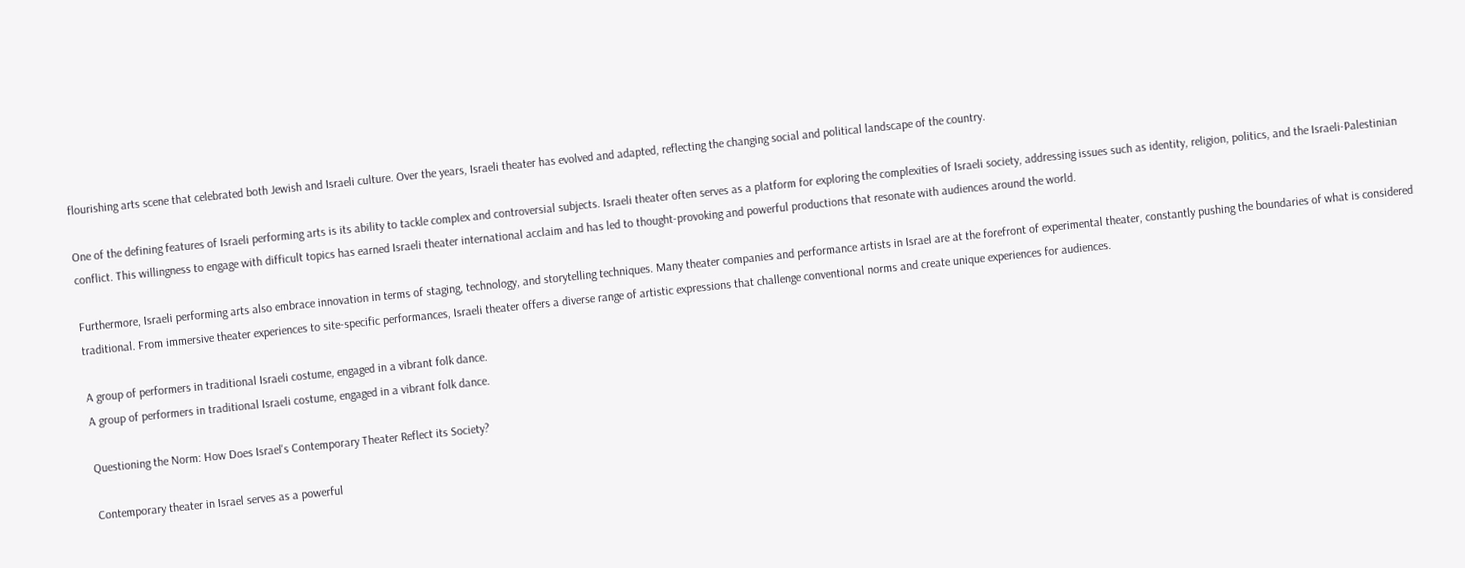flourishing arts scene that celebrated both Jewish and Israeli culture. Over the years, Israeli theater has evolved and adapted, reflecting the changing social and political landscape of the country.

One of the defining features of Israeli performing arts is its ability to tackle complex and controversial subjects. Israeli theater often serves as a platform for exploring the complexities of Israeli society, addressing issues such as identity, religion, politics, and the Israeli-Palestinian conflict. This willingness to engage with difficult topics has earned Israeli theater international acclaim and has led to thought-provoking and powerful productions that resonate with audiences around the world.

Furthermore, Israeli performing arts also embrace innovation in terms of staging, technology, and storytelling techniques. Many theater companies and performance artists in Israel are at the forefront of experimental theater, constantly pushing the boundaries of what is considered traditional. From immersive theater experiences to site-specific performances, Israeli theater offers a diverse range of artistic expressions that challenge conventional norms and create unique experiences for audiences.

A group of performers in traditional Israeli costume, engaged in a vibrant folk dance.
A group of performers in traditional Israeli costume, engaged in a vibrant folk dance.

Questioning the Norm: How Does Israel's Contemporary Theater Reflect its Society?

Contemporary theater in Israel serves as a powerful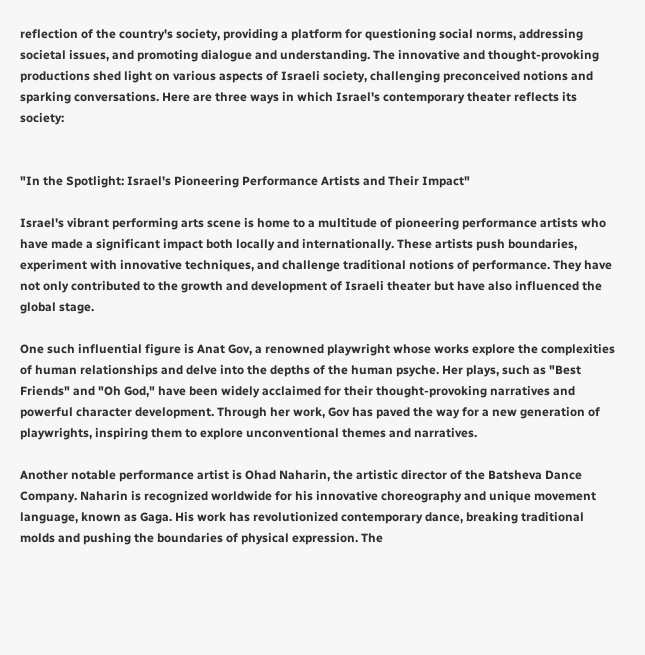reflection of the country's society, providing a platform for questioning social norms, addressing societal issues, and promoting dialogue and understanding. The innovative and thought-provoking productions shed light on various aspects of Israeli society, challenging preconceived notions and sparking conversations. Here are three ways in which Israel's contemporary theater reflects its society:


"In the Spotlight: Israel's Pioneering Performance Artists and Their Impact"

Israel's vibrant performing arts scene is home to a multitude of pioneering performance artists who have made a significant impact both locally and internationally. These artists push boundaries, experiment with innovative techniques, and challenge traditional notions of performance. They have not only contributed to the growth and development of Israeli theater but have also influenced the global stage.

One such influential figure is Anat Gov, a renowned playwright whose works explore the complexities of human relationships and delve into the depths of the human psyche. Her plays, such as "Best Friends" and "Oh God," have been widely acclaimed for their thought-provoking narratives and powerful character development. Through her work, Gov has paved the way for a new generation of playwrights, inspiring them to explore unconventional themes and narratives.

Another notable performance artist is Ohad Naharin, the artistic director of the Batsheva Dance Company. Naharin is recognized worldwide for his innovative choreography and unique movement language, known as Gaga. His work has revolutionized contemporary dance, breaking traditional molds and pushing the boundaries of physical expression. The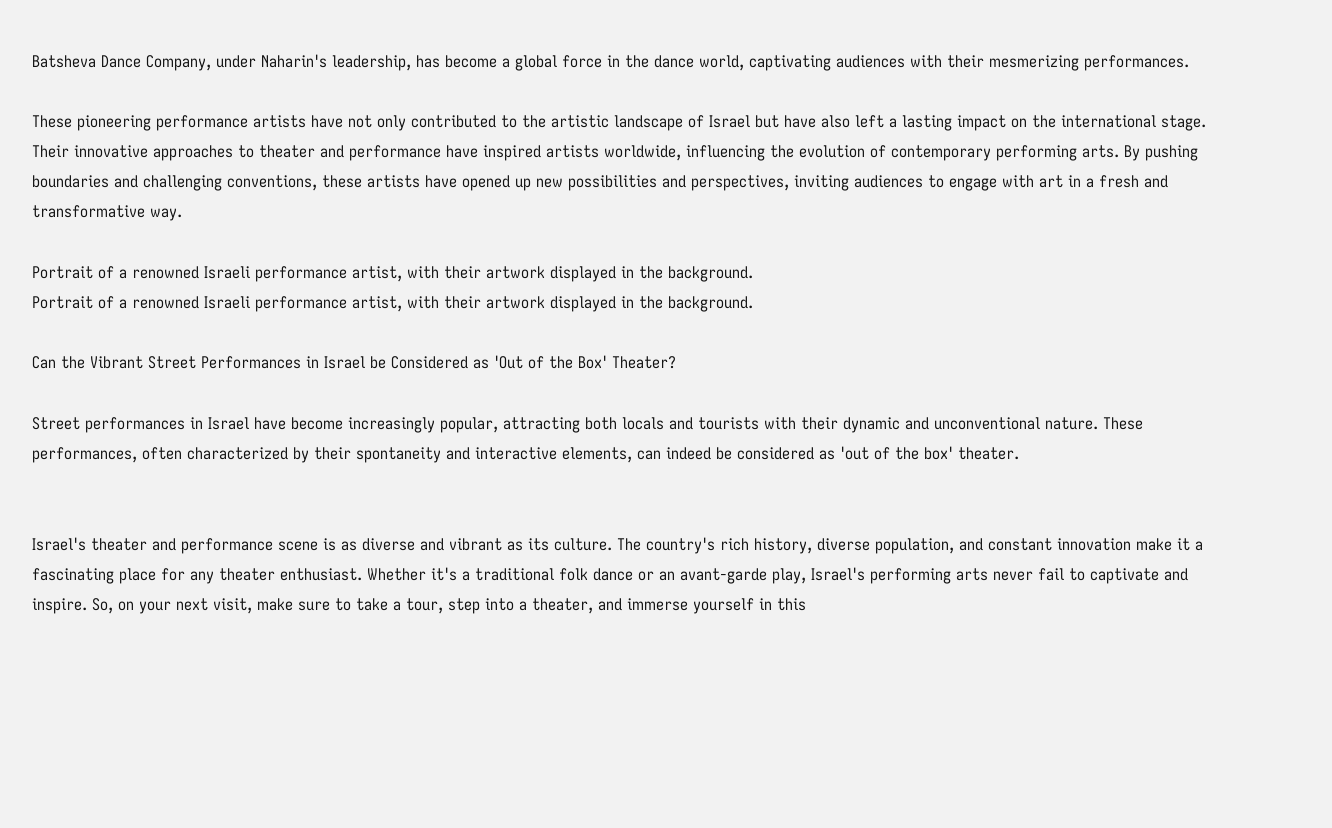Batsheva Dance Company, under Naharin's leadership, has become a global force in the dance world, captivating audiences with their mesmerizing performances.

These pioneering performance artists have not only contributed to the artistic landscape of Israel but have also left a lasting impact on the international stage. Their innovative approaches to theater and performance have inspired artists worldwide, influencing the evolution of contemporary performing arts. By pushing boundaries and challenging conventions, these artists have opened up new possibilities and perspectives, inviting audiences to engage with art in a fresh and transformative way.

Portrait of a renowned Israeli performance artist, with their artwork displayed in the background.
Portrait of a renowned Israeli performance artist, with their artwork displayed in the background.

Can the Vibrant Street Performances in Israel be Considered as 'Out of the Box' Theater?

Street performances in Israel have become increasingly popular, attracting both locals and tourists with their dynamic and unconventional nature. These performances, often characterized by their spontaneity and interactive elements, can indeed be considered as 'out of the box' theater.


Israel's theater and performance scene is as diverse and vibrant as its culture. The country's rich history, diverse population, and constant innovation make it a fascinating place for any theater enthusiast. Whether it's a traditional folk dance or an avant-garde play, Israel's performing arts never fail to captivate and inspire. So, on your next visit, make sure to take a tour, step into a theater, and immerse yourself in this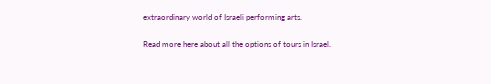extraordinary world of Israeli performing arts.

Read more here about all the options of tours in Israel.